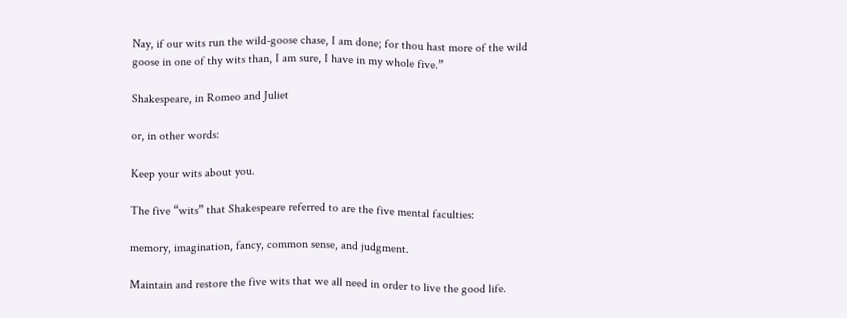Nay, if our wits run the wild-goose chase, I am done; for thou hast more of the wild
goose in one of thy wits than, I am sure, I have in my whole five.”

Shakespeare, in Romeo and Juliet

or, in other words:

Keep your wits about you.

The five “wits” that Shakespeare referred to are the five mental faculties:

memory, imagination, fancy, common sense, and judgment.

Maintain and restore the five wits that we all need in order to live the good life.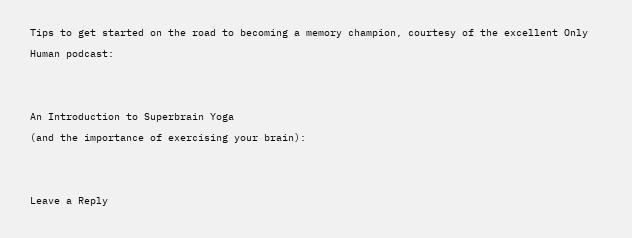Tips to get started on the road to becoming a memory champion, courtesy of the excellent Only Human podcast:


An Introduction to Superbrain Yoga
(and the importance of exercising your brain):


Leave a Reply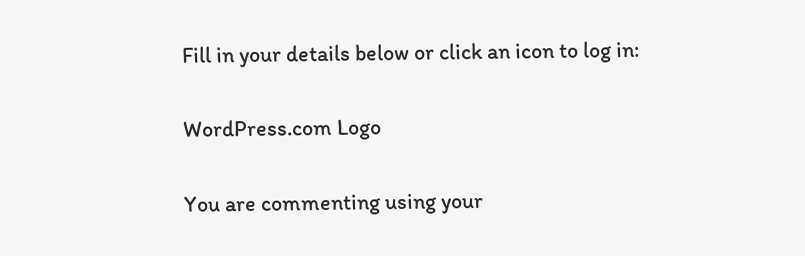Fill in your details below or click an icon to log in:

WordPress.com Logo

You are commenting using your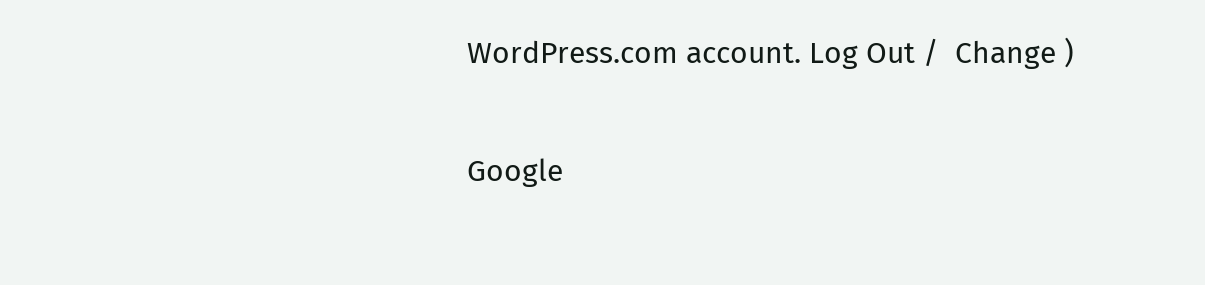WordPress.com account. Log Out /  Change )

Google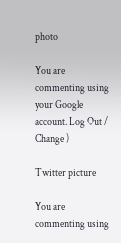photo

You are commenting using your Google account. Log Out /  Change )

Twitter picture

You are commenting using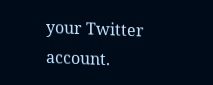your Twitter account.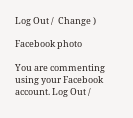Log Out /  Change )

Facebook photo

You are commenting using your Facebook account. Log Out /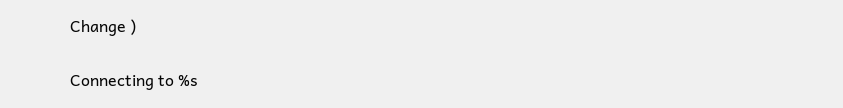Change )

Connecting to %s